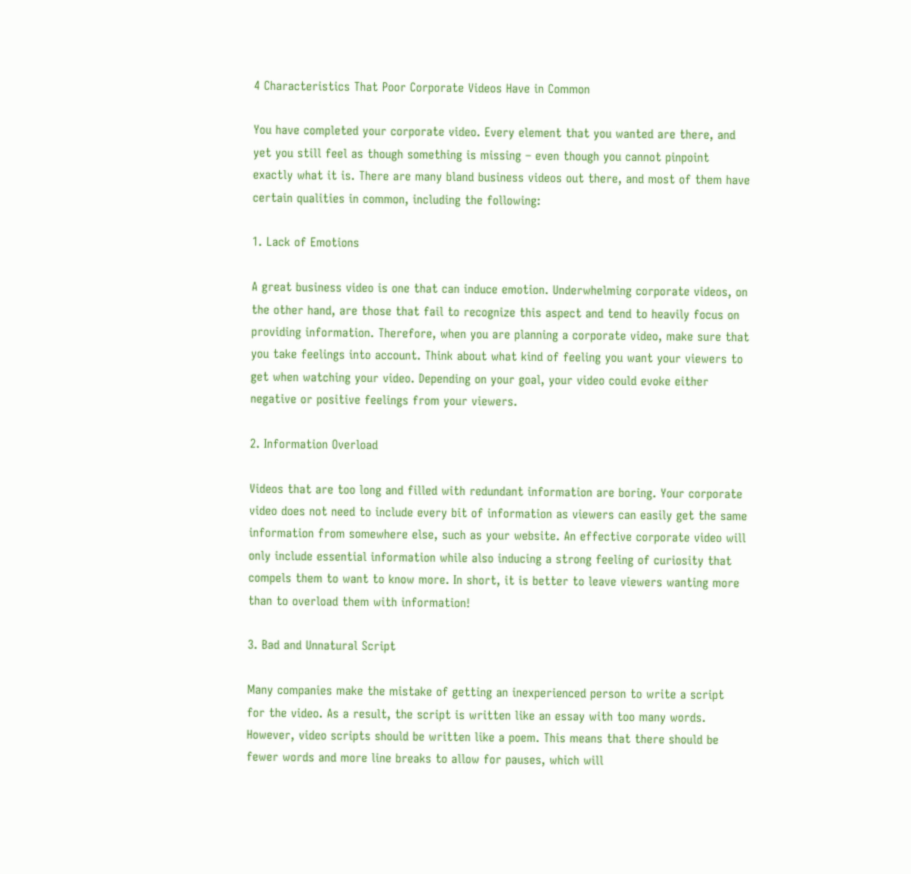4 Characteristics That Poor Corporate Videos Have in Common

You have completed your corporate video. Every element that you wanted are there, and yet you still feel as though something is missing – even though you cannot pinpoint exactly what it is. There are many bland business videos out there, and most of them have certain qualities in common, including the following:

1. Lack of Emotions

A great business video is one that can induce emotion. Underwhelming corporate videos, on the other hand, are those that fail to recognize this aspect and tend to heavily focus on providing information. Therefore, when you are planning a corporate video, make sure that you take feelings into account. Think about what kind of feeling you want your viewers to get when watching your video. Depending on your goal, your video could evoke either negative or positive feelings from your viewers.

2. Information Overload

Videos that are too long and filled with redundant information are boring. Your corporate video does not need to include every bit of information as viewers can easily get the same information from somewhere else, such as your website. An effective corporate video will only include essential information while also inducing a strong feeling of curiosity that compels them to want to know more. In short, it is better to leave viewers wanting more than to overload them with information!

3. Bad and Unnatural Script

Many companies make the mistake of getting an inexperienced person to write a script for the video. As a result, the script is written like an essay with too many words. However, video scripts should be written like a poem. This means that there should be fewer words and more line breaks to allow for pauses, which will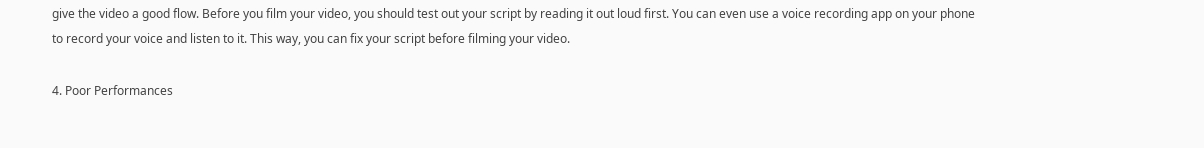give the video a good flow. Before you film your video, you should test out your script by reading it out loud first. You can even use a voice recording app on your phone to record your voice and listen to it. This way, you can fix your script before filming your video.

4. Poor Performances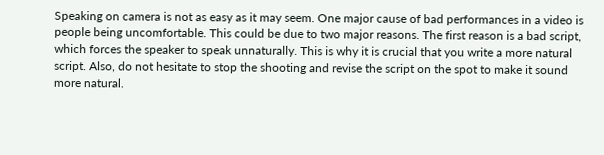Speaking on camera is not as easy as it may seem. One major cause of bad performances in a video is people being uncomfortable. This could be due to two major reasons. The first reason is a bad script, which forces the speaker to speak unnaturally. This is why it is crucial that you write a more natural script. Also, do not hesitate to stop the shooting and revise the script on the spot to make it sound more natural.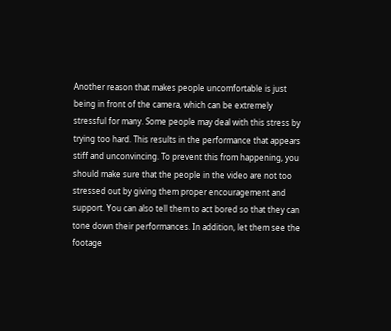Another reason that makes people uncomfortable is just being in front of the camera, which can be extremely stressful for many. Some people may deal with this stress by trying too hard. This results in the performance that appears stiff and unconvincing. To prevent this from happening, you should make sure that the people in the video are not too stressed out by giving them proper encouragement and support. You can also tell them to act bored so that they can tone down their performances. In addition, let them see the footage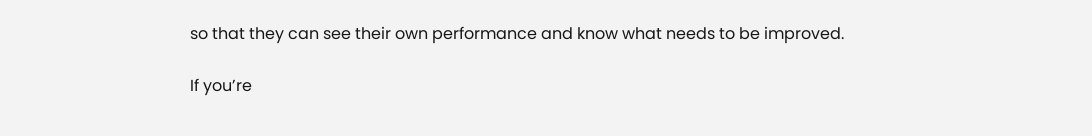so that they can see their own performance and know what needs to be improved.

If you’re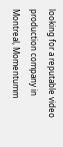looking for a reputable video production company in Montreal, Momentumm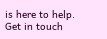is here to help. Get in touch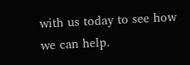with us today to see how we can help.